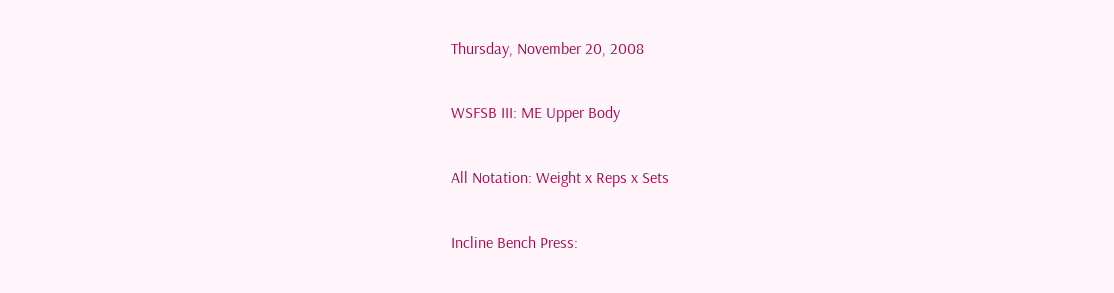Thursday, November 20, 2008

WSFSB III: ME Upper Body

All Notation: Weight x Reps x Sets

Incline Bench Press: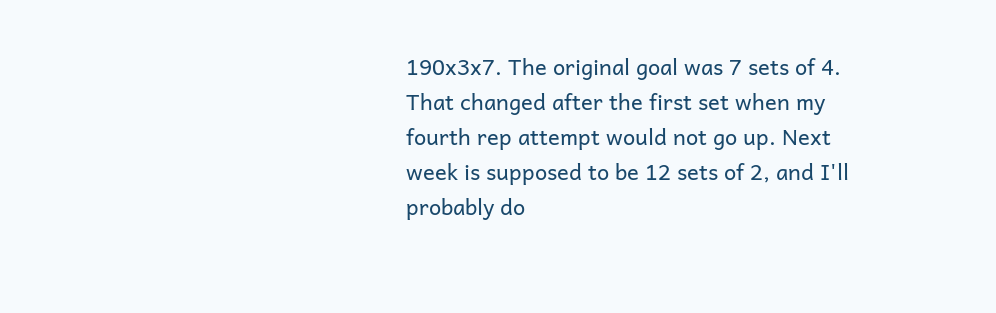190x3x7. The original goal was 7 sets of 4. That changed after the first set when my fourth rep attempt would not go up. Next week is supposed to be 12 sets of 2, and I'll probably do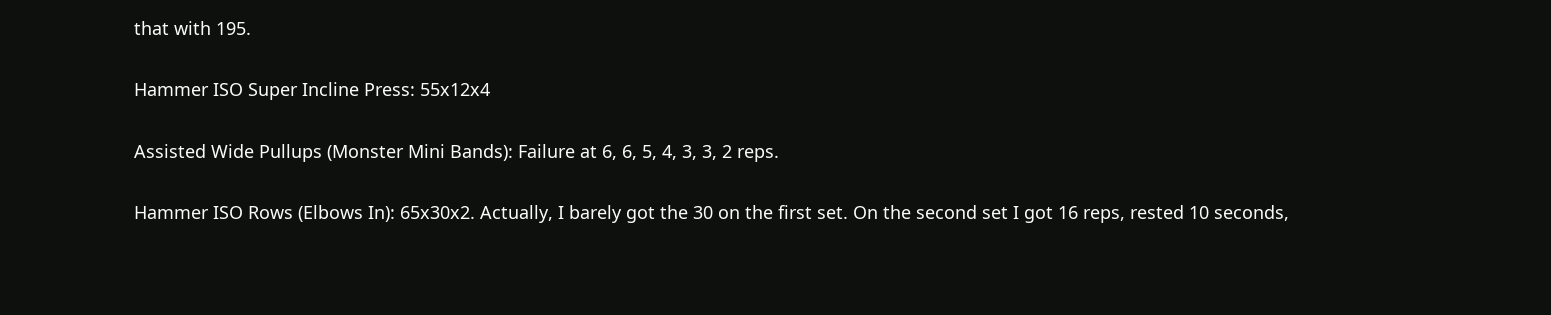that with 195.

Hammer ISO Super Incline Press: 55x12x4

Assisted Wide Pullups (Monster Mini Bands): Failure at 6, 6, 5, 4, 3, 3, 2 reps.

Hammer ISO Rows (Elbows In): 65x30x2. Actually, I barely got the 30 on the first set. On the second set I got 16 reps, rested 10 seconds,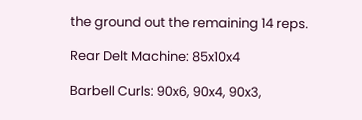the ground out the remaining 14 reps.

Rear Delt Machine: 85x10x4

Barbell Curls: 90x6, 90x4, 90x3,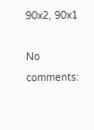90x2, 90x1

No comments: